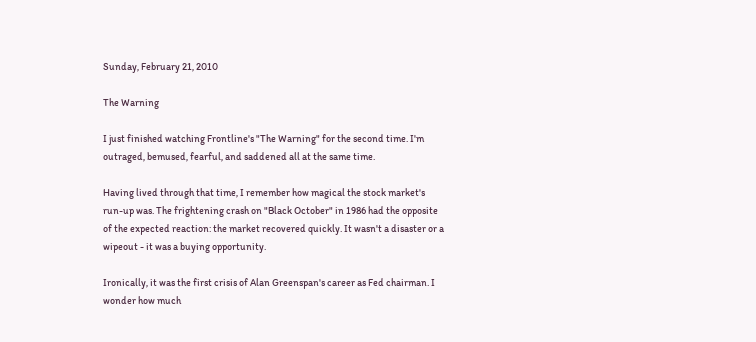Sunday, February 21, 2010

The Warning

I just finished watching Frontline's "The Warning" for the second time. I'm outraged, bemused, fearful, and saddened all at the same time.

Having lived through that time, I remember how magical the stock market's run-up was. The frightening crash on "Black October" in 1986 had the opposite of the expected reaction: the market recovered quickly. It wasn't a disaster or a wipeout - it was a buying opportunity.

Ironically, it was the first crisis of Alan Greenspan's career as Fed chairman. I wonder how much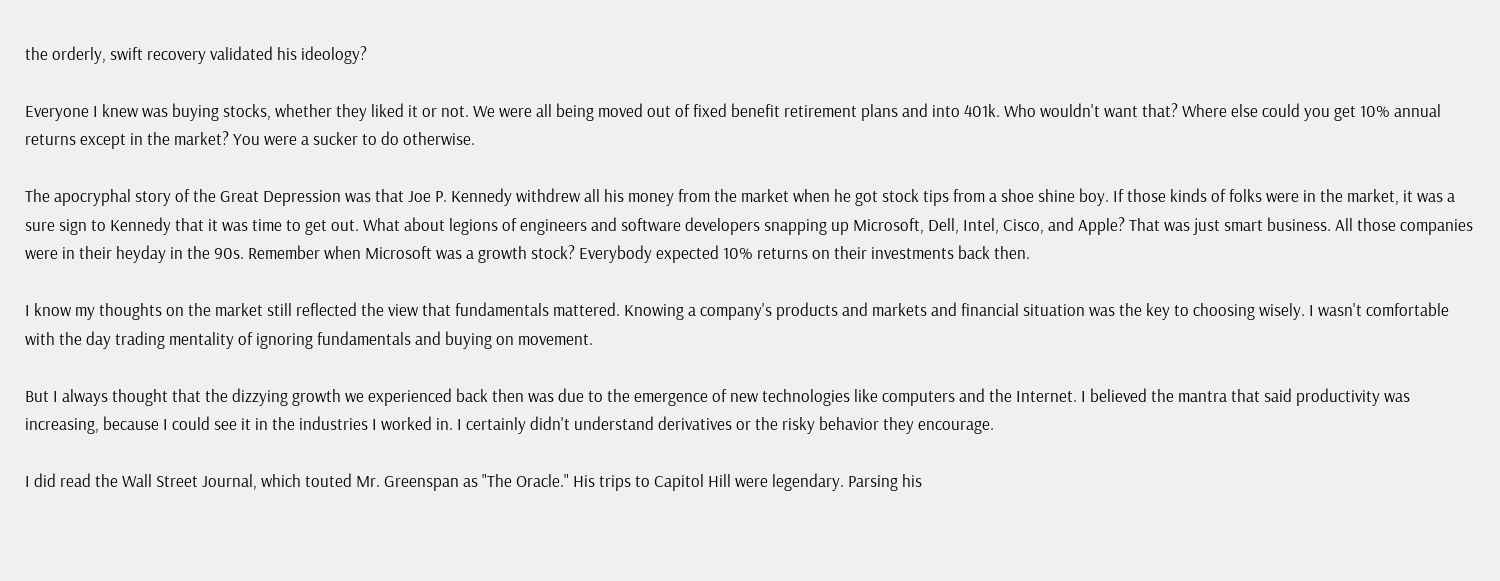the orderly, swift recovery validated his ideology?

Everyone I knew was buying stocks, whether they liked it or not. We were all being moved out of fixed benefit retirement plans and into 401k. Who wouldn't want that? Where else could you get 10% annual returns except in the market? You were a sucker to do otherwise.

The apocryphal story of the Great Depression was that Joe P. Kennedy withdrew all his money from the market when he got stock tips from a shoe shine boy. If those kinds of folks were in the market, it was a sure sign to Kennedy that it was time to get out. What about legions of engineers and software developers snapping up Microsoft, Dell, Intel, Cisco, and Apple? That was just smart business. All those companies were in their heyday in the 90s. Remember when Microsoft was a growth stock? Everybody expected 10% returns on their investments back then.

I know my thoughts on the market still reflected the view that fundamentals mattered. Knowing a company's products and markets and financial situation was the key to choosing wisely. I wasn't comfortable with the day trading mentality of ignoring fundamentals and buying on movement.

But I always thought that the dizzying growth we experienced back then was due to the emergence of new technologies like computers and the Internet. I believed the mantra that said productivity was increasing, because I could see it in the industries I worked in. I certainly didn't understand derivatives or the risky behavior they encourage.

I did read the Wall Street Journal, which touted Mr. Greenspan as "The Oracle." His trips to Capitol Hill were legendary. Parsing his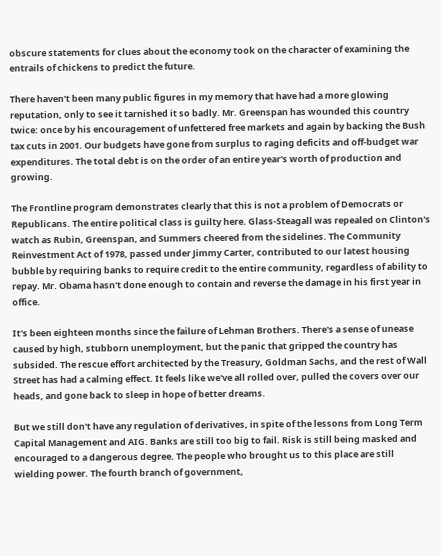obscure statements for clues about the economy took on the character of examining the entrails of chickens to predict the future.

There haven't been many public figures in my memory that have had a more glowing reputation, only to see it tarnished it so badly. Mr. Greenspan has wounded this country twice: once by his encouragement of unfettered free markets and again by backing the Bush tax cuts in 2001. Our budgets have gone from surplus to raging deficits and off-budget war expenditures. The total debt is on the order of an entire year's worth of production and growing.

The Frontline program demonstrates clearly that this is not a problem of Democrats or Republicans. The entire political class is guilty here. Glass-Steagall was repealed on Clinton's watch as Rubin, Greenspan, and Summers cheered from the sidelines. The Community Reinvestment Act of 1978, passed under Jimmy Carter, contributed to our latest housing bubble by requiring banks to require credit to the entire community, regardless of ability to repay. Mr. Obama hasn't done enough to contain and reverse the damage in his first year in office.

It's been eighteen months since the failure of Lehman Brothers. There's a sense of unease caused by high, stubborn unemployment, but the panic that gripped the country has subsided. The rescue effort architected by the Treasury, Goldman Sachs, and the rest of Wall Street has had a calming effect. It feels like we've all rolled over, pulled the covers over our heads, and gone back to sleep in hope of better dreams.

But we still don't have any regulation of derivatives, in spite of the lessons from Long Term Capital Management and AIG. Banks are still too big to fail. Risk is still being masked and encouraged to a dangerous degree. The people who brought us to this place are still wielding power. The fourth branch of government,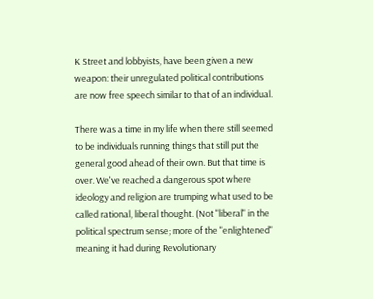K Street and lobbyists, have been given a new weapon: their unregulated political contributions are now free speech similar to that of an individual.

There was a time in my life when there still seemed to be individuals running things that still put the general good ahead of their own. But that time is over. We've reached a dangerous spot where ideology and religion are trumping what used to be called rational, liberal thought. (Not "liberal" in the political spectrum sense; more of the "enlightened" meaning it had during Revolutionary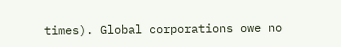times). Global corporations owe no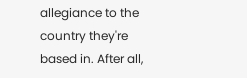allegiance to the country they're based in. After all,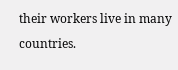their workers live in many countries.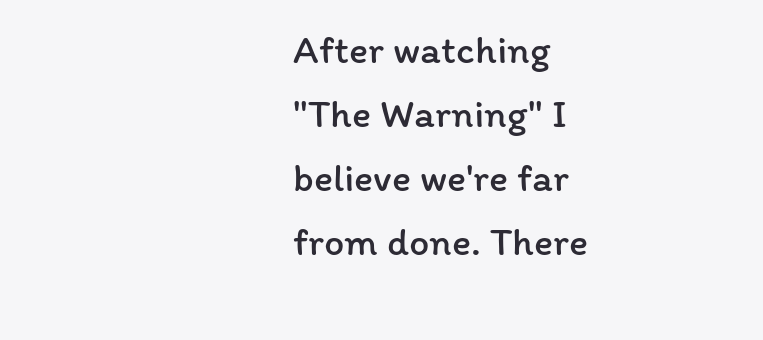After watching "The Warning" I believe we're far from done. There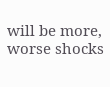will be more, worse shocks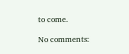to come.

No comments: